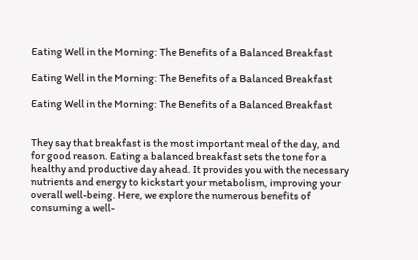Eating Well in the Morning: The Benefits of a Balanced Breakfast

Eating Well in the Morning: The Benefits of a Balanced Breakfast

Eating Well in the Morning: The Benefits of a Balanced Breakfast


They say that breakfast is the most important meal of the day, and for good reason. Eating a balanced breakfast sets the tone for a healthy and productive day ahead. It provides you with the necessary nutrients and energy to kickstart your metabolism, improving your overall well-being. Here, we explore the numerous benefits of consuming a well-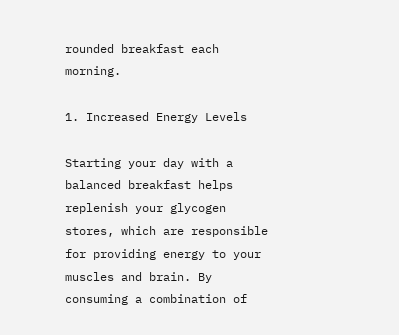rounded breakfast each morning.

1. Increased Energy Levels

Starting your day with a balanced breakfast helps replenish your glycogen stores, which are responsible for providing energy to your muscles and brain. By consuming a combination of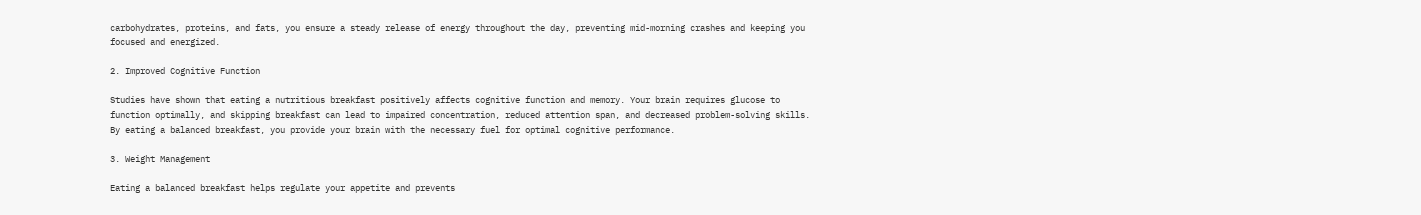carbohydrates, proteins, and fats, you ensure a steady release of energy throughout the day, preventing mid-morning crashes and keeping you focused and energized.

2. Improved Cognitive Function

Studies have shown that eating a nutritious breakfast positively affects cognitive function and memory. Your brain requires glucose to function optimally, and skipping breakfast can lead to impaired concentration, reduced attention span, and decreased problem-solving skills. By eating a balanced breakfast, you provide your brain with the necessary fuel for optimal cognitive performance.

3. Weight Management

Eating a balanced breakfast helps regulate your appetite and prevents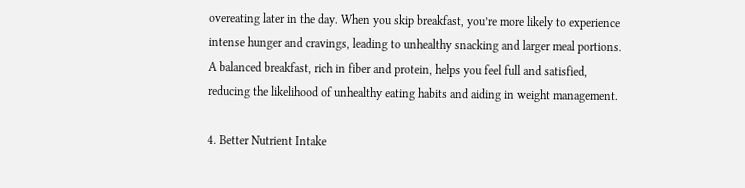overeating later in the day. When you skip breakfast, you’re more likely to experience intense hunger and cravings, leading to unhealthy snacking and larger meal portions. A balanced breakfast, rich in fiber and protein, helps you feel full and satisfied, reducing the likelihood of unhealthy eating habits and aiding in weight management.

4. Better Nutrient Intake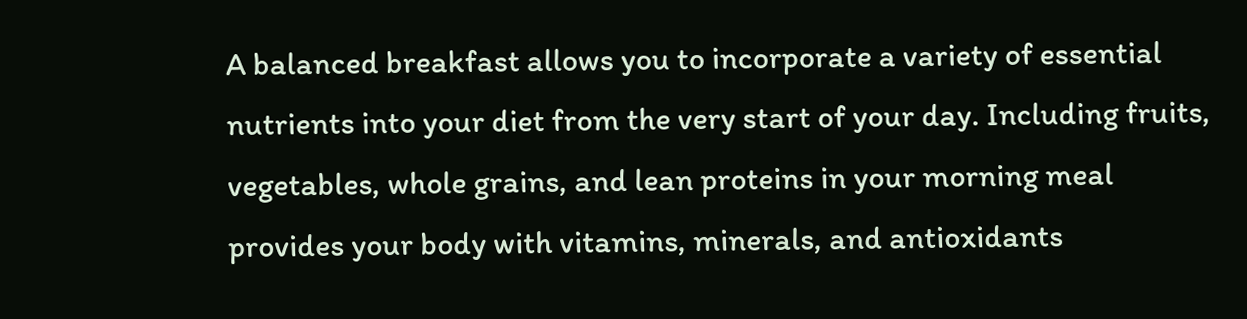A balanced breakfast allows you to incorporate a variety of essential nutrients into your diet from the very start of your day. Including fruits, vegetables, whole grains, and lean proteins in your morning meal provides your body with vitamins, minerals, and antioxidants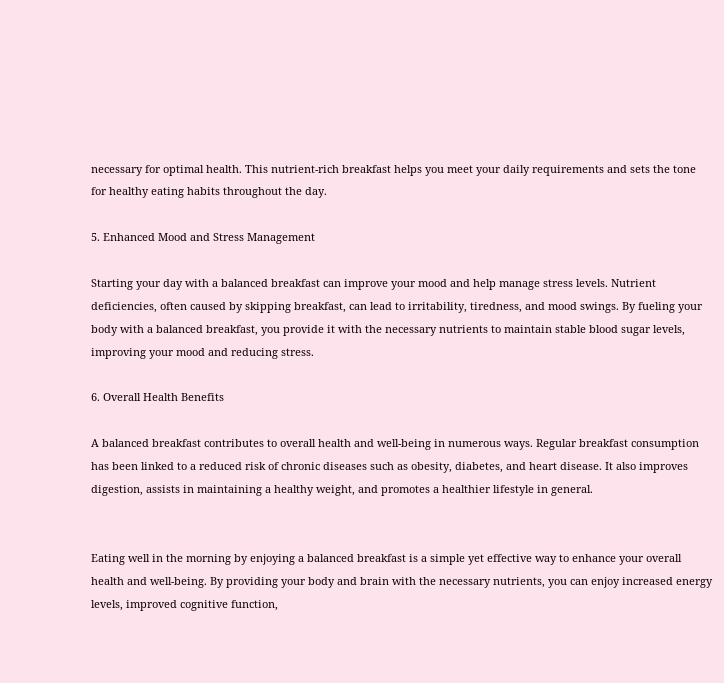necessary for optimal health. This nutrient-rich breakfast helps you meet your daily requirements and sets the tone for healthy eating habits throughout the day.

5. Enhanced Mood and Stress Management

Starting your day with a balanced breakfast can improve your mood and help manage stress levels. Nutrient deficiencies, often caused by skipping breakfast, can lead to irritability, tiredness, and mood swings. By fueling your body with a balanced breakfast, you provide it with the necessary nutrients to maintain stable blood sugar levels, improving your mood and reducing stress.

6. Overall Health Benefits

A balanced breakfast contributes to overall health and well-being in numerous ways. Regular breakfast consumption has been linked to a reduced risk of chronic diseases such as obesity, diabetes, and heart disease. It also improves digestion, assists in maintaining a healthy weight, and promotes a healthier lifestyle in general.


Eating well in the morning by enjoying a balanced breakfast is a simple yet effective way to enhance your overall health and well-being. By providing your body and brain with the necessary nutrients, you can enjoy increased energy levels, improved cognitive function,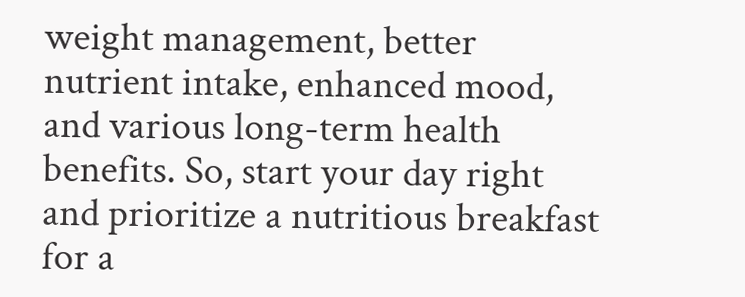weight management, better nutrient intake, enhanced mood, and various long-term health benefits. So, start your day right and prioritize a nutritious breakfast for a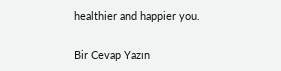healthier and happier you.

Bir Cevap Yazın